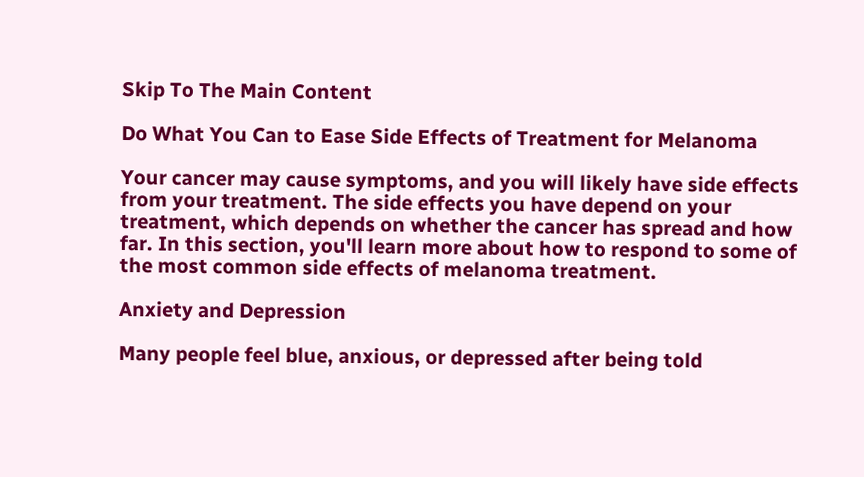Skip To The Main Content

Do What You Can to Ease Side Effects of Treatment for Melanoma

Your cancer may cause symptoms, and you will likely have side effects from your treatment. The side effects you have depend on your treatment, which depends on whether the cancer has spread and how far. In this section, you'll learn more about how to respond to some of the most common side effects of melanoma treatment.

Anxiety and Depression

Many people feel blue, anxious, or depressed after being told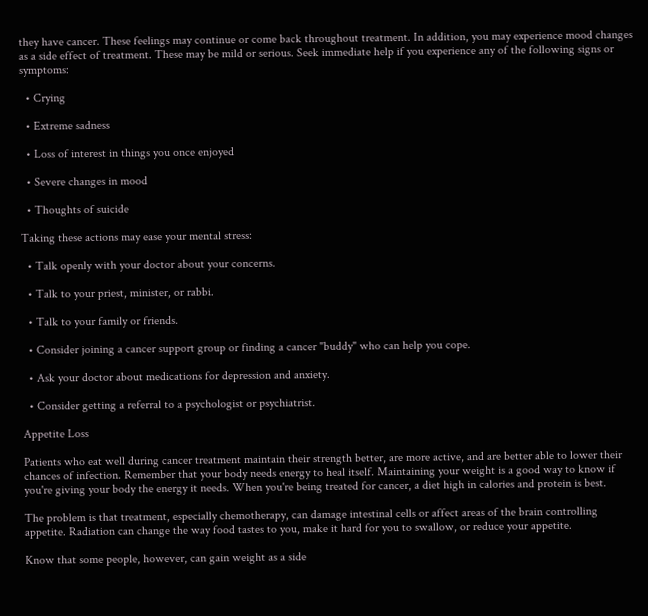they have cancer. These feelings may continue or come back throughout treatment. In addition, you may experience mood changes as a side effect of treatment. These may be mild or serious. Seek immediate help if you experience any of the following signs or symptoms:

  • Crying

  • Extreme sadness

  • Loss of interest in things you once enjoyed

  • Severe changes in mood

  • Thoughts of suicide

Taking these actions may ease your mental stress:

  • Talk openly with your doctor about your concerns.

  • Talk to your priest, minister, or rabbi.

  • Talk to your family or friends.

  • Consider joining a cancer support group or finding a cancer "buddy" who can help you cope.

  • Ask your doctor about medications for depression and anxiety.

  • Consider getting a referral to a psychologist or psychiatrist.

Appetite Loss

Patients who eat well during cancer treatment maintain their strength better, are more active, and are better able to lower their chances of infection. Remember that your body needs energy to heal itself. Maintaining your weight is a good way to know if you're giving your body the energy it needs. When you're being treated for cancer, a diet high in calories and protein is best.

The problem is that treatment, especially chemotherapy, can damage intestinal cells or affect areas of the brain controlling appetite. Radiation can change the way food tastes to you, make it hard for you to swallow, or reduce your appetite.

Know that some people, however, can gain weight as a side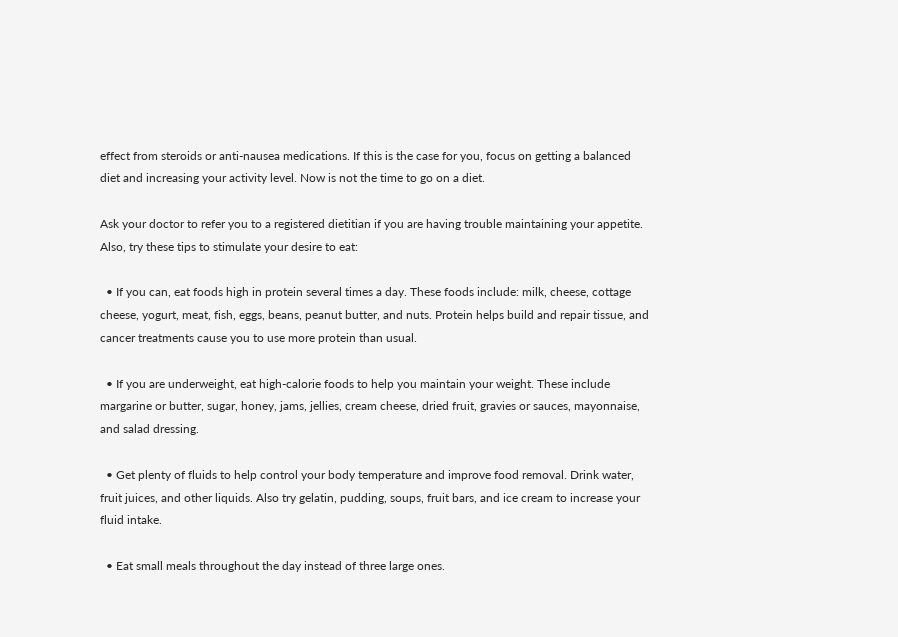effect from steroids or anti-nausea medications. If this is the case for you, focus on getting a balanced diet and increasing your activity level. Now is not the time to go on a diet.

Ask your doctor to refer you to a registered dietitian if you are having trouble maintaining your appetite. Also, try these tips to stimulate your desire to eat:

  • If you can, eat foods high in protein several times a day. These foods include: milk, cheese, cottage cheese, yogurt, meat, fish, eggs, beans, peanut butter, and nuts. Protein helps build and repair tissue, and cancer treatments cause you to use more protein than usual.

  • If you are underweight, eat high-calorie foods to help you maintain your weight. These include margarine or butter, sugar, honey, jams, jellies, cream cheese, dried fruit, gravies or sauces, mayonnaise, and salad dressing.

  • Get plenty of fluids to help control your body temperature and improve food removal. Drink water, fruit juices, and other liquids. Also try gelatin, pudding, soups, fruit bars, and ice cream to increase your fluid intake.

  • Eat small meals throughout the day instead of three large ones.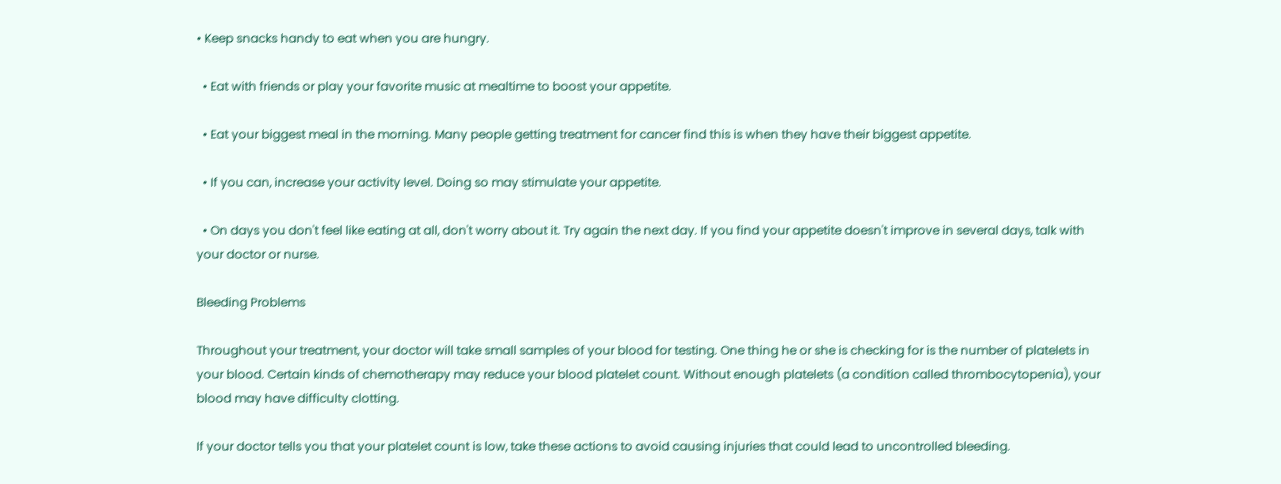• Keep snacks handy to eat when you are hungry.

  • Eat with friends or play your favorite music at mealtime to boost your appetite.

  • Eat your biggest meal in the morning. Many people getting treatment for cancer find this is when they have their biggest appetite.

  • If you can, increase your activity level. Doing so may stimulate your appetite.

  • On days you don't feel like eating at all, don't worry about it. Try again the next day. If you find your appetite doesn't improve in several days, talk with your doctor or nurse.

Bleeding Problems

Throughout your treatment, your doctor will take small samples of your blood for testing. One thing he or she is checking for is the number of platelets in your blood. Certain kinds of chemotherapy may reduce your blood platelet count. Without enough platelets (a condition called thrombocytopenia), your blood may have difficulty clotting.

If your doctor tells you that your platelet count is low, take these actions to avoid causing injuries that could lead to uncontrolled bleeding.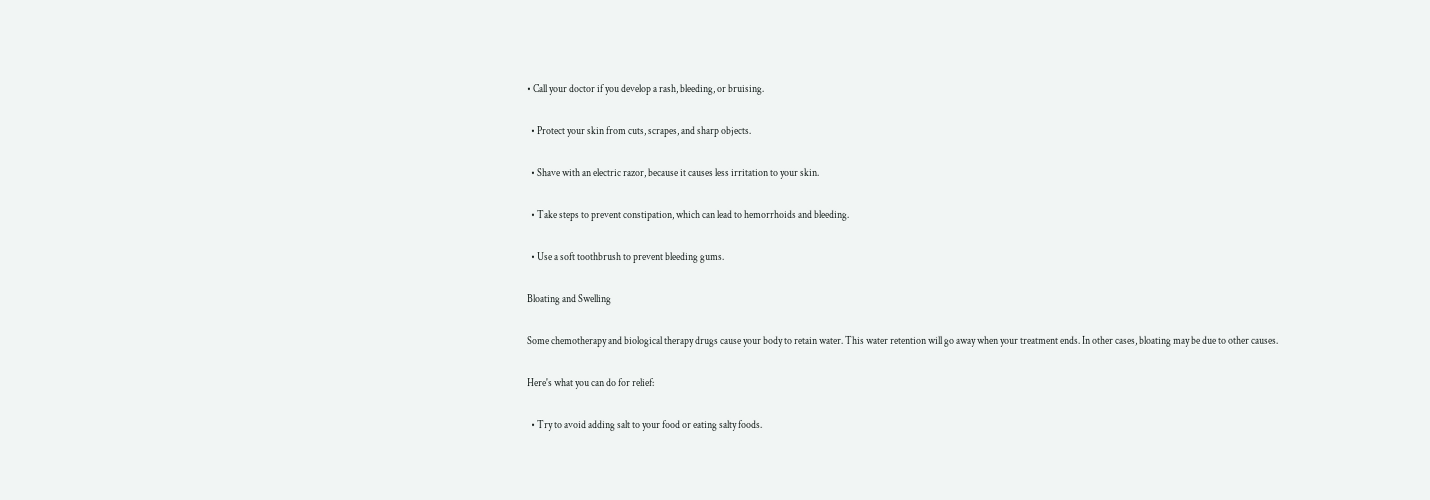• Call your doctor if you develop a rash, bleeding, or bruising.

  • Protect your skin from cuts, scrapes, and sharp objects.

  • Shave with an electric razor, because it causes less irritation to your skin.

  • Take steps to prevent constipation, which can lead to hemorrhoids and bleeding.

  • Use a soft toothbrush to prevent bleeding gums.

Bloating and Swelling

Some chemotherapy and biological therapy drugs cause your body to retain water. This water retention will go away when your treatment ends. In other cases, bloating may be due to other causes.

Here's what you can do for relief:

  • Try to avoid adding salt to your food or eating salty foods.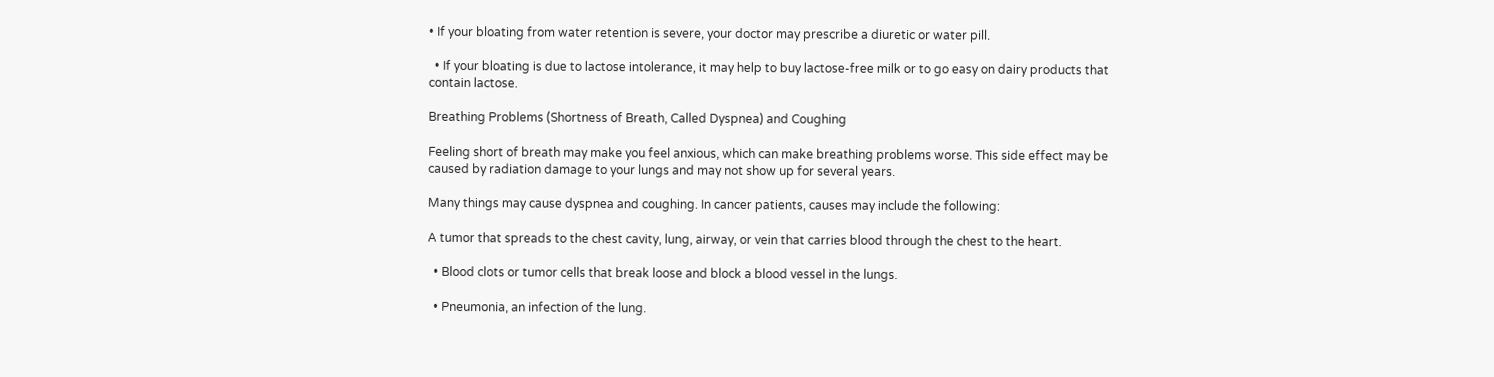• If your bloating from water retention is severe, your doctor may prescribe a diuretic or water pill.

  • If your bloating is due to lactose intolerance, it may help to buy lactose-free milk or to go easy on dairy products that contain lactose.

Breathing Problems (Shortness of Breath, Called Dyspnea) and Coughing

Feeling short of breath may make you feel anxious, which can make breathing problems worse. This side effect may be caused by radiation damage to your lungs and may not show up for several years.

Many things may cause dyspnea and coughing. In cancer patients, causes may include the following:

A tumor that spreads to the chest cavity, lung, airway, or vein that carries blood through the chest to the heart.

  • Blood clots or tumor cells that break loose and block a blood vessel in the lungs.

  • Pneumonia, an infection of the lung.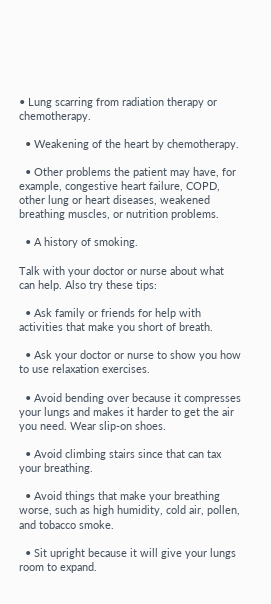• Lung scarring from radiation therapy or chemotherapy.

  • Weakening of the heart by chemotherapy.

  • Other problems the patient may have, for example, congestive heart failure, COPD, other lung or heart diseases, weakened breathing muscles, or nutrition problems.

  • A history of smoking.

Talk with your doctor or nurse about what can help. Also try these tips:

  • Ask family or friends for help with activities that make you short of breath.

  • Ask your doctor or nurse to show you how to use relaxation exercises.

  • Avoid bending over because it compresses your lungs and makes it harder to get the air you need. Wear slip-on shoes.

  • Avoid climbing stairs since that can tax your breathing.

  • Avoid things that make your breathing worse, such as high humidity, cold air, pollen, and tobacco smoke.

  • Sit upright because it will give your lungs room to expand.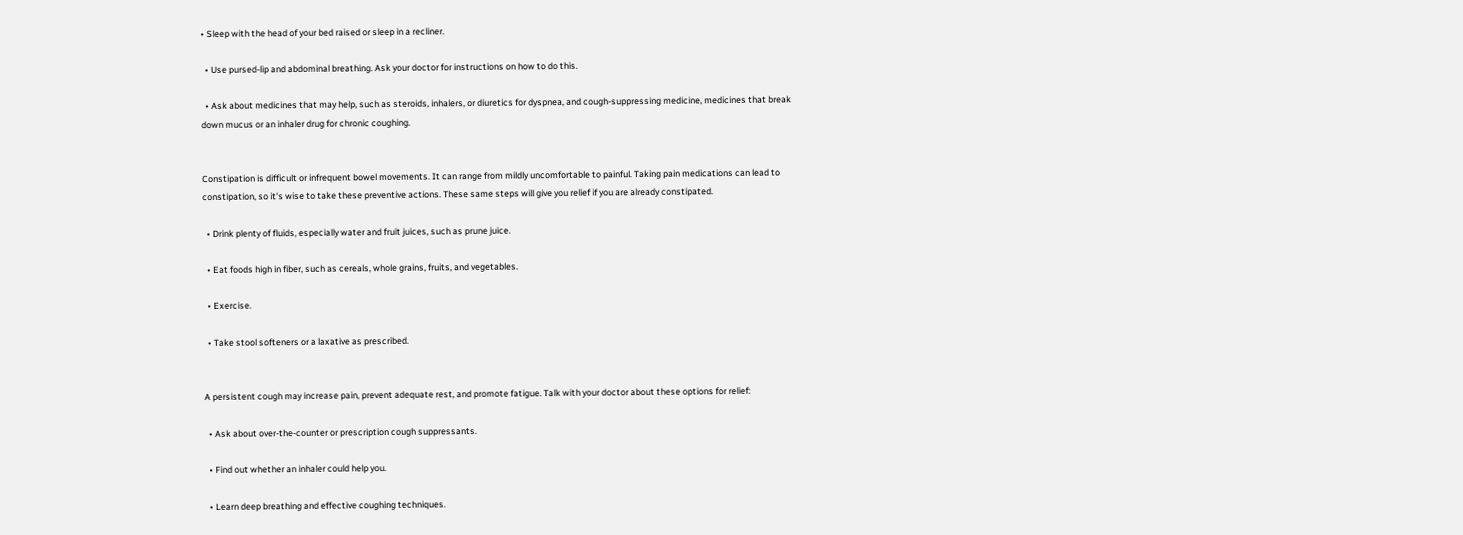• Sleep with the head of your bed raised or sleep in a recliner.

  • Use pursed-lip and abdominal breathing. Ask your doctor for instructions on how to do this.

  • Ask about medicines that may help, such as steroids, inhalers, or diuretics for dyspnea, and cough-suppressing medicine, medicines that break down mucus or an inhaler drug for chronic coughing.


Constipation is difficult or infrequent bowel movements. It can range from mildly uncomfortable to painful. Taking pain medications can lead to constipation, so it's wise to take these preventive actions. These same steps will give you relief if you are already constipated.

  • Drink plenty of fluids, especially water and fruit juices, such as prune juice.

  • Eat foods high in fiber, such as cereals, whole grains, fruits, and vegetables.

  • Exercise.

  • Take stool softeners or a laxative as prescribed.


A persistent cough may increase pain, prevent adequate rest, and promote fatigue. Talk with your doctor about these options for relief:

  • Ask about over-the-counter or prescription cough suppressants.

  • Find out whether an inhaler could help you.

  • Learn deep breathing and effective coughing techniques.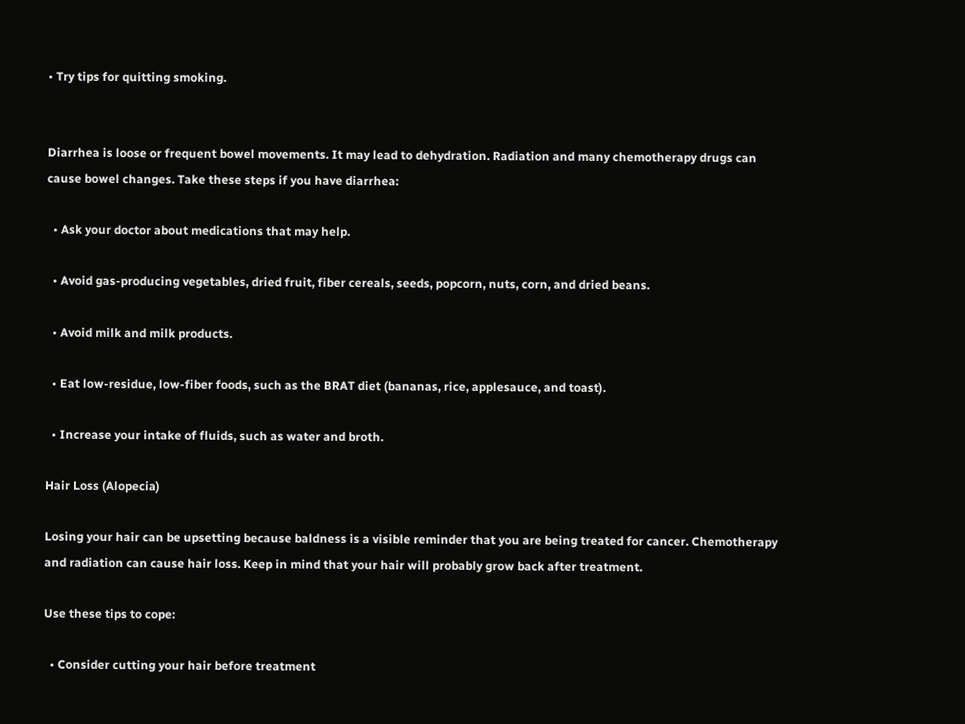• Try tips for quitting smoking.


Diarrhea is loose or frequent bowel movements. It may lead to dehydration. Radiation and many chemotherapy drugs can cause bowel changes. Take these steps if you have diarrhea:

  • Ask your doctor about medications that may help.

  • Avoid gas-producing vegetables, dried fruit, fiber cereals, seeds, popcorn, nuts, corn, and dried beans.

  • Avoid milk and milk products.

  • Eat low-residue, low-fiber foods, such as the BRAT diet (bananas, rice, applesauce, and toast).

  • Increase your intake of fluids, such as water and broth.

Hair Loss (Alopecia)

Losing your hair can be upsetting because baldness is a visible reminder that you are being treated for cancer. Chemotherapy and radiation can cause hair loss. Keep in mind that your hair will probably grow back after treatment.

Use these tips to cope:

  • Consider cutting your hair before treatment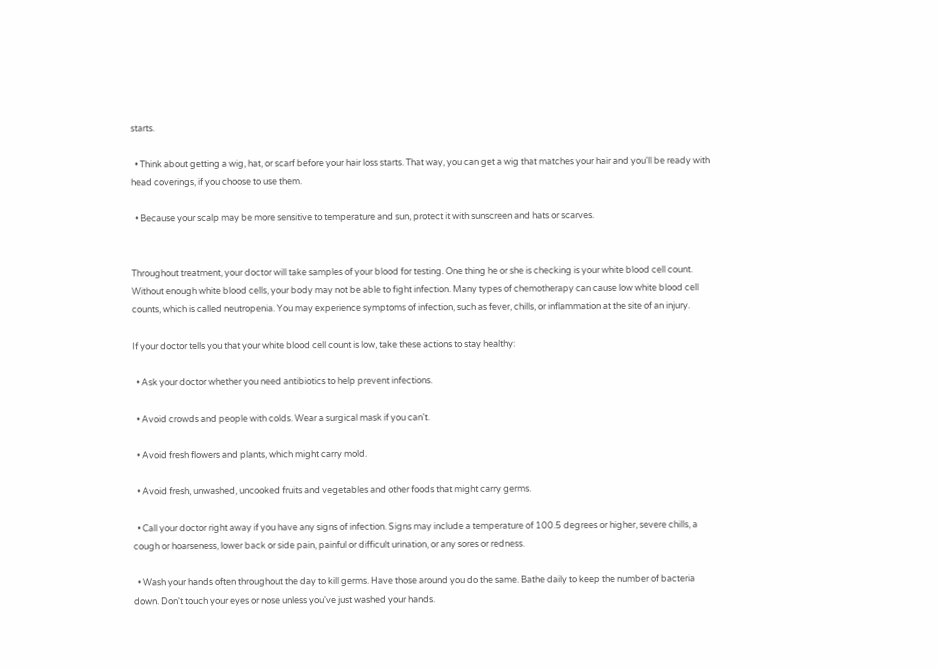starts.

  • Think about getting a wig, hat, or scarf before your hair loss starts. That way, you can get a wig that matches your hair and you'll be ready with head coverings, if you choose to use them.

  • Because your scalp may be more sensitive to temperature and sun, protect it with sunscreen and hats or scarves.


Throughout treatment, your doctor will take samples of your blood for testing. One thing he or she is checking is your white blood cell count. Without enough white blood cells, your body may not be able to fight infection. Many types of chemotherapy can cause low white blood cell counts, which is called neutropenia. You may experience symptoms of infection, such as fever, chills, or inflammation at the site of an injury.

If your doctor tells you that your white blood cell count is low, take these actions to stay healthy:

  • Ask your doctor whether you need antibiotics to help prevent infections.

  • Avoid crowds and people with colds. Wear a surgical mask if you can't.

  • Avoid fresh flowers and plants, which might carry mold.

  • Avoid fresh, unwashed, uncooked fruits and vegetables and other foods that might carry germs.

  • Call your doctor right away if you have any signs of infection. Signs may include a temperature of 100.5 degrees or higher, severe chills, a cough or hoarseness, lower back or side pain, painful or difficult urination, or any sores or redness.

  • Wash your hands often throughout the day to kill germs. Have those around you do the same. Bathe daily to keep the number of bacteria down. Don't touch your eyes or nose unless you've just washed your hands.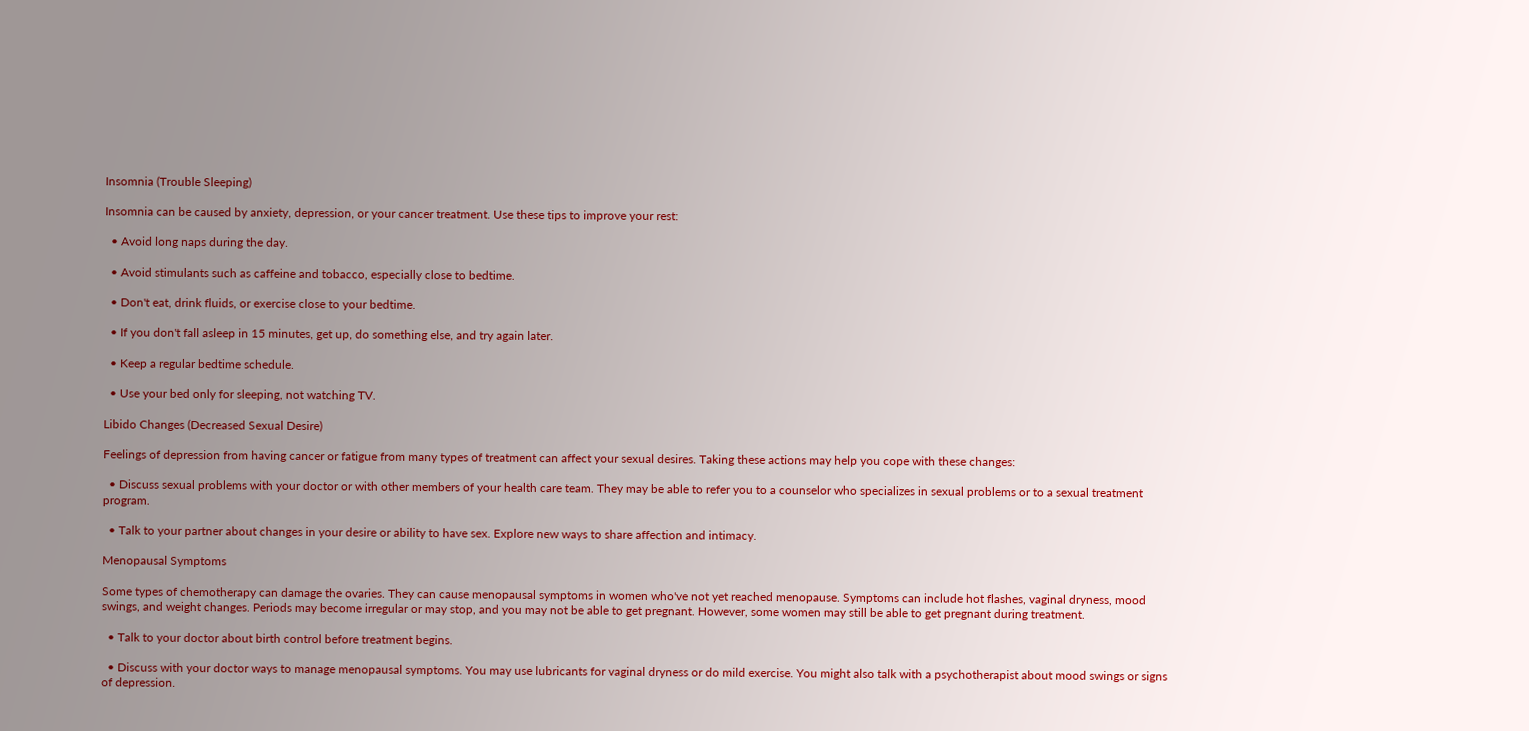Insomnia (Trouble Sleeping)

Insomnia can be caused by anxiety, depression, or your cancer treatment. Use these tips to improve your rest:

  • Avoid long naps during the day.

  • Avoid stimulants such as caffeine and tobacco, especially close to bedtime.

  • Don't eat, drink fluids, or exercise close to your bedtime.

  • If you don't fall asleep in 15 minutes, get up, do something else, and try again later.

  • Keep a regular bedtime schedule.

  • Use your bed only for sleeping, not watching TV.

Libido Changes (Decreased Sexual Desire)

Feelings of depression from having cancer or fatigue from many types of treatment can affect your sexual desires. Taking these actions may help you cope with these changes:

  • Discuss sexual problems with your doctor or with other members of your health care team. They may be able to refer you to a counselor who specializes in sexual problems or to a sexual treatment program.

  • Talk to your partner about changes in your desire or ability to have sex. Explore new ways to share affection and intimacy.

Menopausal Symptoms

Some types of chemotherapy can damage the ovaries. They can cause menopausal symptoms in women who've not yet reached menopause. Symptoms can include hot flashes, vaginal dryness, mood swings, and weight changes. Periods may become irregular or may stop, and you may not be able to get pregnant. However, some women may still be able to get pregnant during treatment.

  • Talk to your doctor about birth control before treatment begins.

  • Discuss with your doctor ways to manage menopausal symptoms. You may use lubricants for vaginal dryness or do mild exercise. You might also talk with a psychotherapist about mood swings or signs of depression.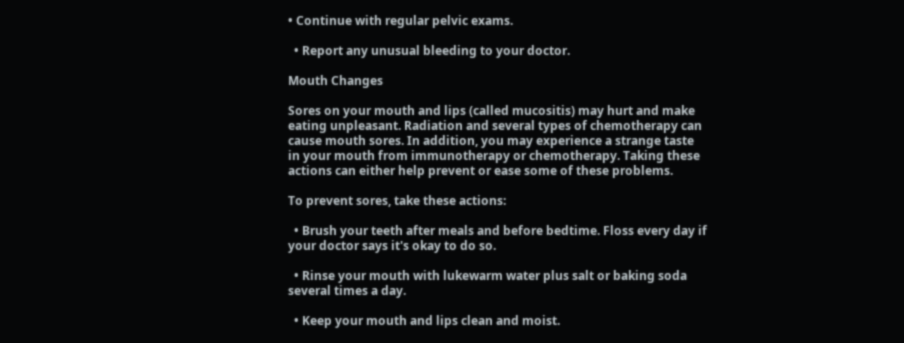• Continue with regular pelvic exams.

  • Report any unusual bleeding to your doctor.

Mouth Changes

Sores on your mouth and lips (called mucositis) may hurt and make eating unpleasant. Radiation and several types of chemotherapy can cause mouth sores. In addition, you may experience a strange taste in your mouth from immunotherapy or chemotherapy. Taking these actions can either help prevent or ease some of these problems.

To prevent sores, take these actions:

  • Brush your teeth after meals and before bedtime. Floss every day if your doctor says it's okay to do so.

  • Rinse your mouth with lukewarm water plus salt or baking soda several times a day.

  • Keep your mouth and lips clean and moist.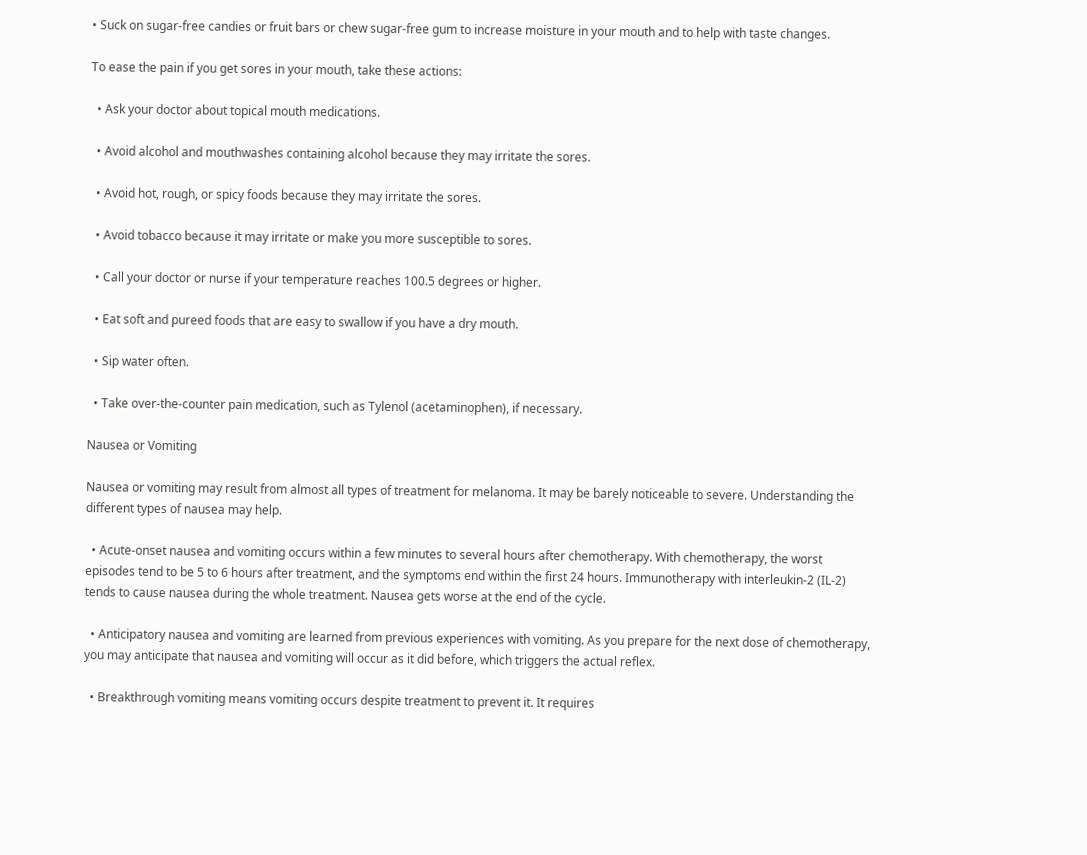• Suck on sugar-free candies or fruit bars or chew sugar-free gum to increase moisture in your mouth and to help with taste changes.

To ease the pain if you get sores in your mouth, take these actions:

  • Ask your doctor about topical mouth medications.

  • Avoid alcohol and mouthwashes containing alcohol because they may irritate the sores.

  • Avoid hot, rough, or spicy foods because they may irritate the sores.

  • Avoid tobacco because it may irritate or make you more susceptible to sores.

  • Call your doctor or nurse if your temperature reaches 100.5 degrees or higher.

  • Eat soft and pureed foods that are easy to swallow if you have a dry mouth.

  • Sip water often.

  • Take over-the-counter pain medication, such as Tylenol (acetaminophen), if necessary.

Nausea or Vomiting

Nausea or vomiting may result from almost all types of treatment for melanoma. It may be barely noticeable to severe. Understanding the different types of nausea may help.

  • Acute-onset nausea and vomiting occurs within a few minutes to several hours after chemotherapy. With chemotherapy, the worst episodes tend to be 5 to 6 hours after treatment, and the symptoms end within the first 24 hours. Immunotherapy with interleukin-2 (IL-2) tends to cause nausea during the whole treatment. Nausea gets worse at the end of the cycle.

  • Anticipatory nausea and vomiting are learned from previous experiences with vomiting. As you prepare for the next dose of chemotherapy, you may anticipate that nausea and vomiting will occur as it did before, which triggers the actual reflex.

  • Breakthrough vomiting means vomiting occurs despite treatment to prevent it. It requires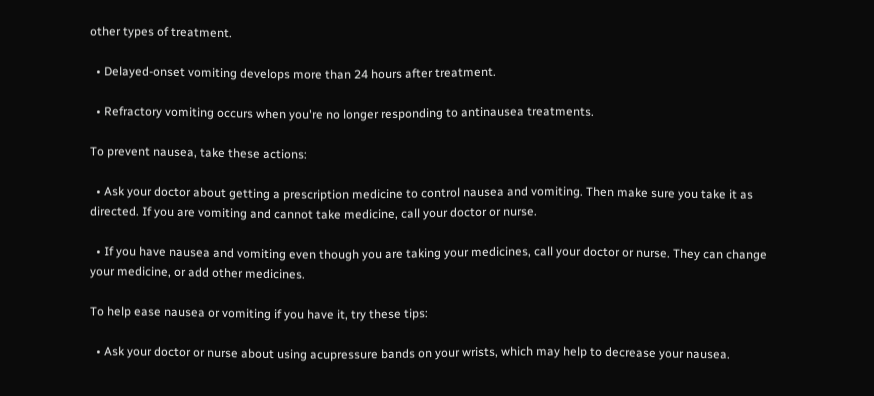other types of treatment.

  • Delayed-onset vomiting develops more than 24 hours after treatment.

  • Refractory vomiting occurs when you're no longer responding to antinausea treatments.

To prevent nausea, take these actions:

  • Ask your doctor about getting a prescription medicine to control nausea and vomiting. Then make sure you take it as directed. If you are vomiting and cannot take medicine, call your doctor or nurse.

  • If you have nausea and vomiting even though you are taking your medicines, call your doctor or nurse. They can change your medicine, or add other medicines.

To help ease nausea or vomiting if you have it, try these tips:

  • Ask your doctor or nurse about using acupressure bands on your wrists, which may help to decrease your nausea.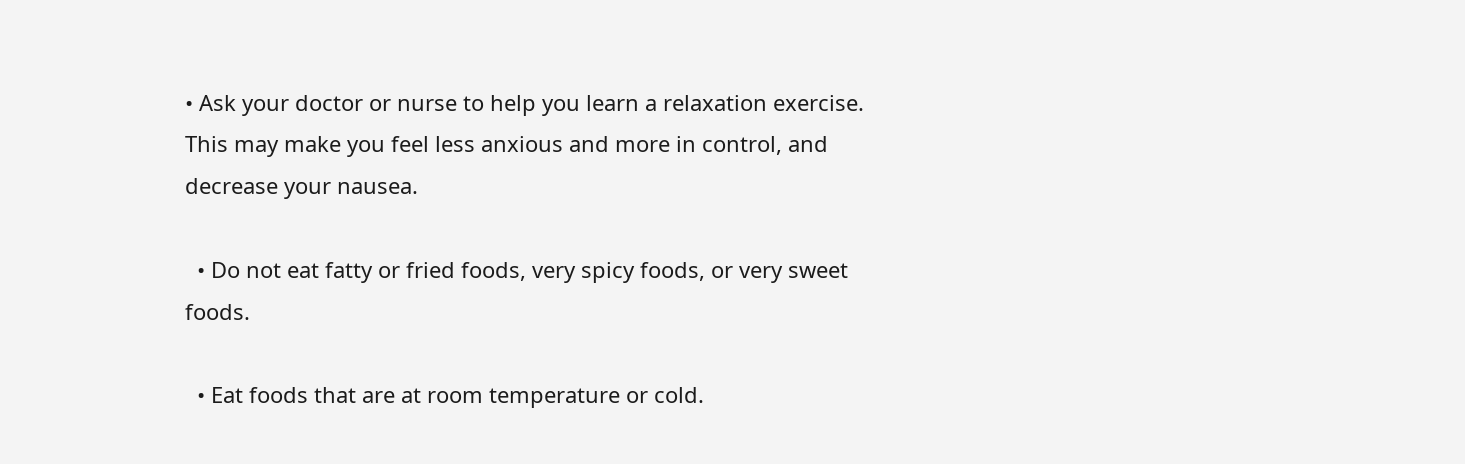• Ask your doctor or nurse to help you learn a relaxation exercise. This may make you feel less anxious and more in control, and decrease your nausea.

  • Do not eat fatty or fried foods, very spicy foods, or very sweet foods.

  • Eat foods that are at room temperature or cold.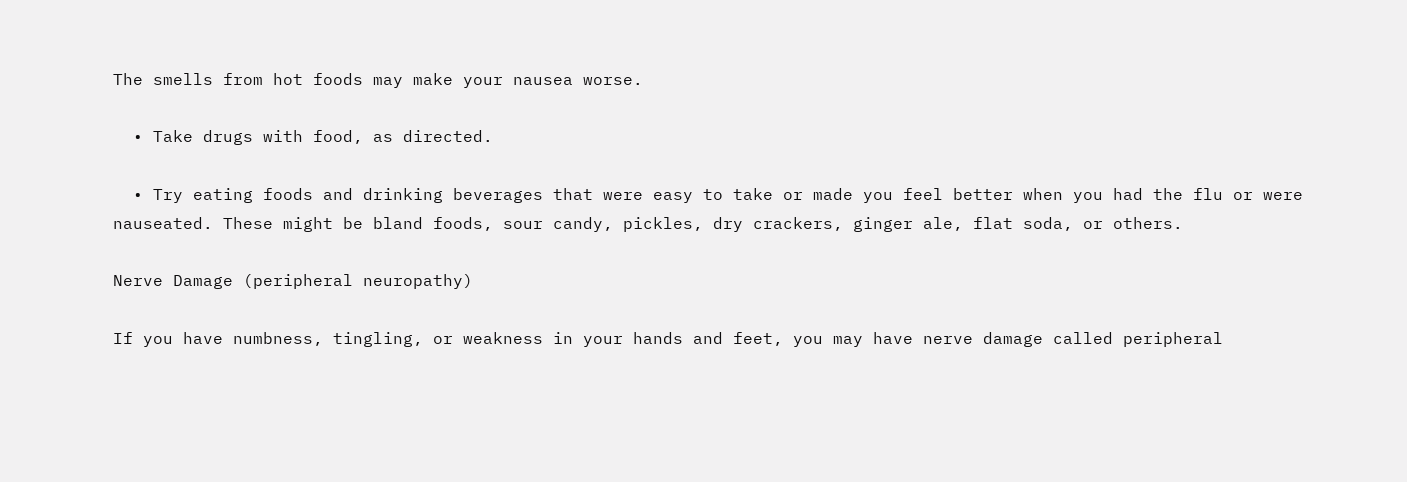The smells from hot foods may make your nausea worse.

  • Take drugs with food, as directed.

  • Try eating foods and drinking beverages that were easy to take or made you feel better when you had the flu or were nauseated. These might be bland foods, sour candy, pickles, dry crackers, ginger ale, flat soda, or others.

Nerve Damage (peripheral neuropathy)

If you have numbness, tingling, or weakness in your hands and feet, you may have nerve damage called peripheral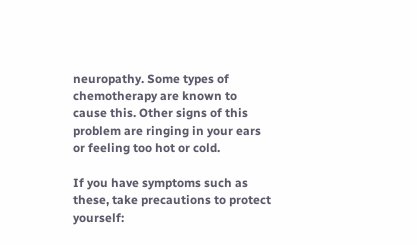neuropathy. Some types of chemotherapy are known to cause this. Other signs of this problem are ringing in your ears or feeling too hot or cold.

If you have symptoms such as these, take precautions to protect yourself: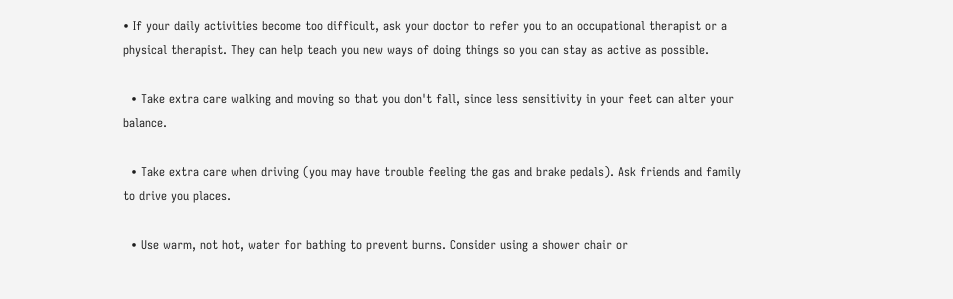• If your daily activities become too difficult, ask your doctor to refer you to an occupational therapist or a physical therapist. They can help teach you new ways of doing things so you can stay as active as possible.

  • Take extra care walking and moving so that you don't fall, since less sensitivity in your feet can alter your balance.

  • Take extra care when driving (you may have trouble feeling the gas and brake pedals). Ask friends and family to drive you places.

  • Use warm, not hot, water for bathing to prevent burns. Consider using a shower chair or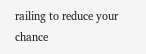railing to reduce your chance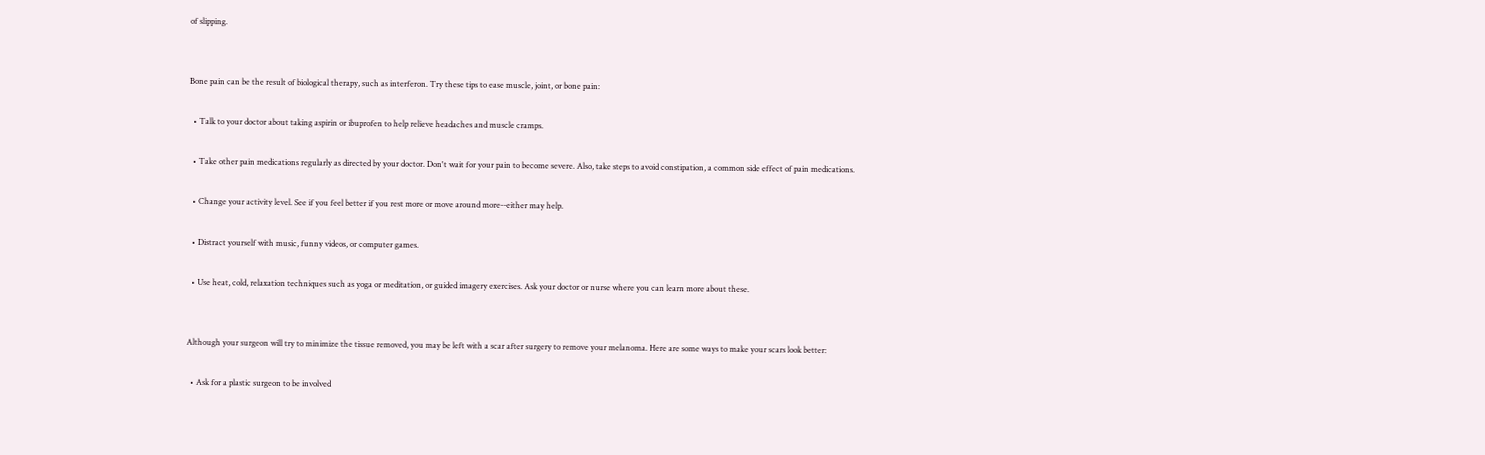of slipping.


Bone pain can be the result of biological therapy, such as interferon. Try these tips to ease muscle, joint, or bone pain:

  • Talk to your doctor about taking aspirin or ibuprofen to help relieve headaches and muscle cramps.

  • Take other pain medications regularly as directed by your doctor. Don't wait for your pain to become severe. Also, take steps to avoid constipation, a common side effect of pain medications.

  • Change your activity level. See if you feel better if you rest more or move around more--either may help.

  • Distract yourself with music, funny videos, or computer games.

  • Use heat, cold, relaxation techniques such as yoga or meditation, or guided imagery exercises. Ask your doctor or nurse where you can learn more about these.


Although your surgeon will try to minimize the tissue removed, you may be left with a scar after surgery to remove your melanoma. Here are some ways to make your scars look better:

  • Ask for a plastic surgeon to be involved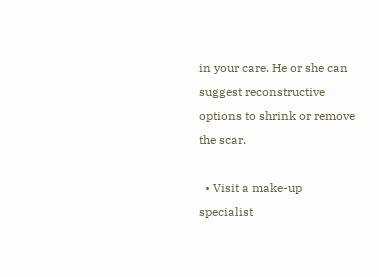in your care. He or she can suggest reconstructive options to shrink or remove the scar.

  • Visit a make-up specialist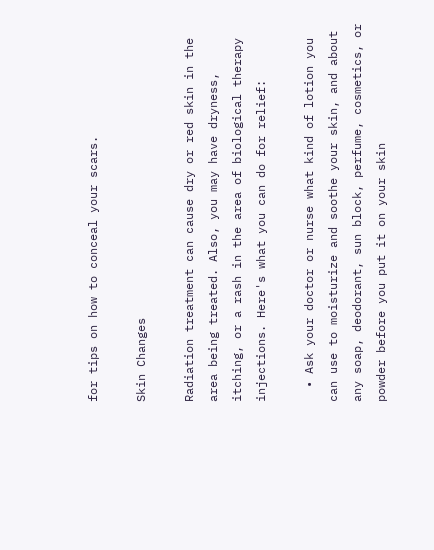for tips on how to conceal your scars.

Skin Changes

Radiation treatment can cause dry or red skin in the area being treated. Also, you may have dryness, itching, or a rash in the area of biological therapy injections. Here's what you can do for relief:

  • Ask your doctor or nurse what kind of lotion you can use to moisturize and soothe your skin, and about any soap, deodorant, sun block, perfume, cosmetics, or powder before you put it on your skin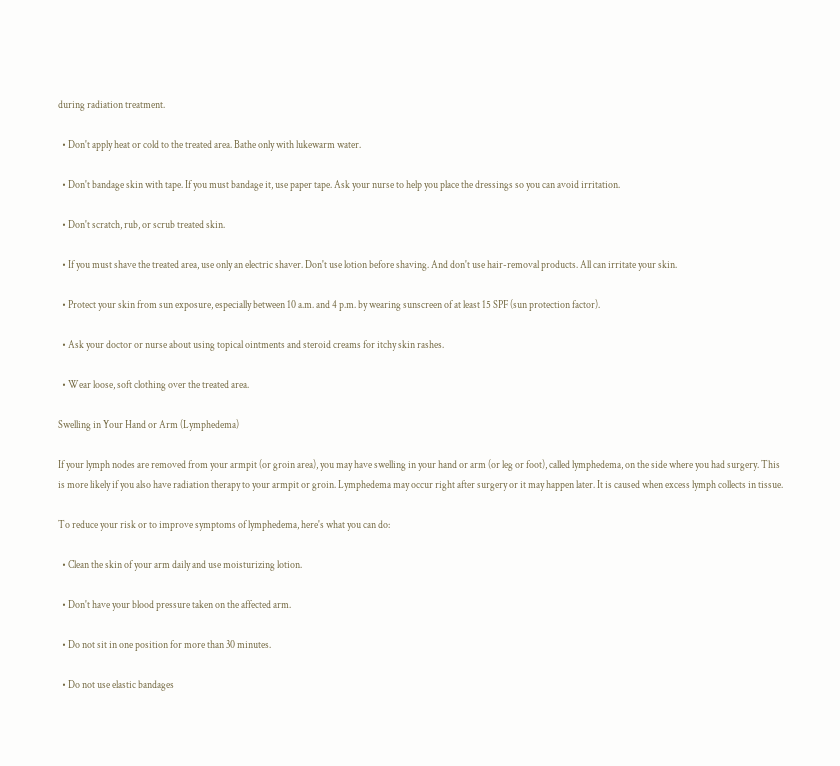during radiation treatment.

  • Don't apply heat or cold to the treated area. Bathe only with lukewarm water.

  • Don't bandage skin with tape. If you must bandage it, use paper tape. Ask your nurse to help you place the dressings so you can avoid irritation.

  • Don't scratch, rub, or scrub treated skin.

  • If you must shave the treated area, use only an electric shaver. Don't use lotion before shaving. And don't use hair-removal products. All can irritate your skin.

  • Protect your skin from sun exposure, especially between 10 a.m. and 4 p.m. by wearing sunscreen of at least 15 SPF (sun protection factor).

  • Ask your doctor or nurse about using topical ointments and steroid creams for itchy skin rashes.

  • Wear loose, soft clothing over the treated area.

Swelling in Your Hand or Arm (Lymphedema)

If your lymph nodes are removed from your armpit (or groin area), you may have swelling in your hand or arm (or leg or foot), called lymphedema, on the side where you had surgery. This is more likely if you also have radiation therapy to your armpit or groin. Lymphedema may occur right after surgery or it may happen later. It is caused when excess lymph collects in tissue.

To reduce your risk or to improve symptoms of lymphedema, here's what you can do:

  • Clean the skin of your arm daily and use moisturizing lotion.

  • Don't have your blood pressure taken on the affected arm.

  • Do not sit in one position for more than 30 minutes.

  • Do not use elastic bandages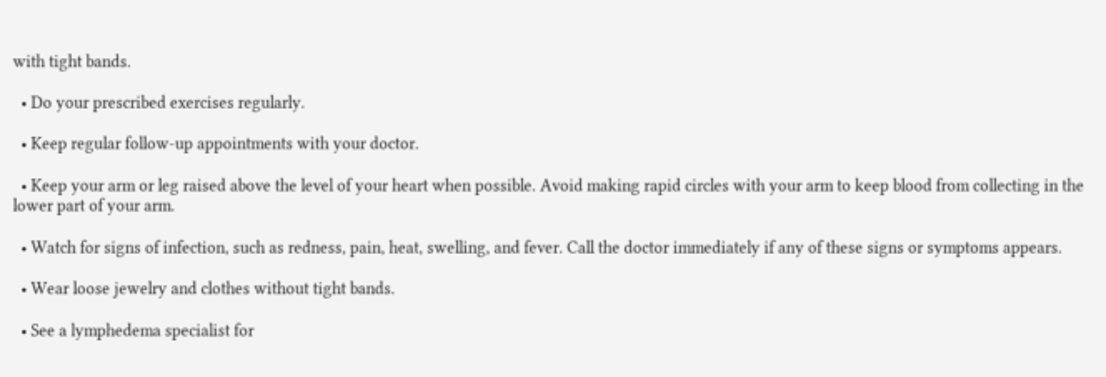with tight bands.

  • Do your prescribed exercises regularly.

  • Keep regular follow-up appointments with your doctor.

  • Keep your arm or leg raised above the level of your heart when possible. Avoid making rapid circles with your arm to keep blood from collecting in the lower part of your arm.

  • Watch for signs of infection, such as redness, pain, heat, swelling, and fever. Call the doctor immediately if any of these signs or symptoms appears.

  • Wear loose jewelry and clothes without tight bands.

  • See a lymphedema specialist for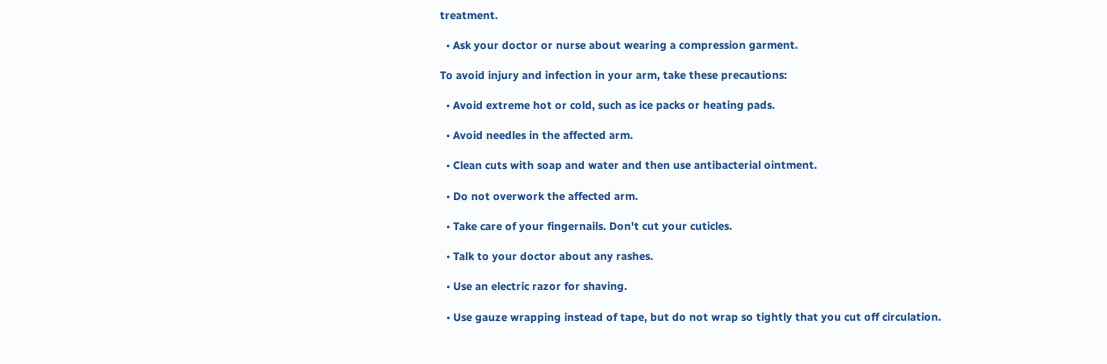treatment.

  • Ask your doctor or nurse about wearing a compression garment.

To avoid injury and infection in your arm, take these precautions:

  • Avoid extreme hot or cold, such as ice packs or heating pads.

  • Avoid needles in the affected arm.

  • Clean cuts with soap and water and then use antibacterial ointment.

  • Do not overwork the affected arm.

  • Take care of your fingernails. Don't cut your cuticles.

  • Talk to your doctor about any rashes.

  • Use an electric razor for shaving.

  • Use gauze wrapping instead of tape, but do not wrap so tightly that you cut off circulation.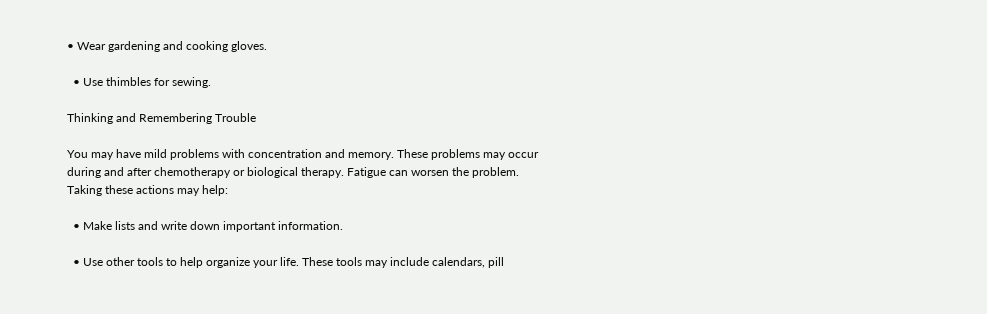• Wear gardening and cooking gloves.

  • Use thimbles for sewing.

Thinking and Remembering Trouble

You may have mild problems with concentration and memory. These problems may occur during and after chemotherapy or biological therapy. Fatigue can worsen the problem. Taking these actions may help:

  • Make lists and write down important information.

  • Use other tools to help organize your life. These tools may include calendars, pill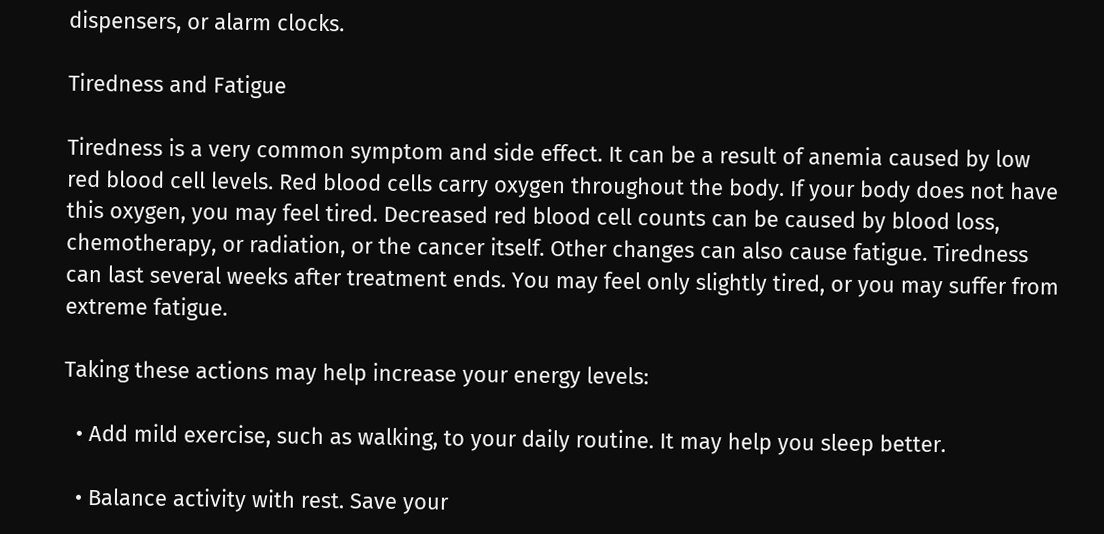dispensers, or alarm clocks.

Tiredness and Fatigue

Tiredness is a very common symptom and side effect. It can be a result of anemia caused by low red blood cell levels. Red blood cells carry oxygen throughout the body. If your body does not have this oxygen, you may feel tired. Decreased red blood cell counts can be caused by blood loss, chemotherapy, or radiation, or the cancer itself. Other changes can also cause fatigue. Tiredness can last several weeks after treatment ends. You may feel only slightly tired, or you may suffer from extreme fatigue.

Taking these actions may help increase your energy levels:

  • Add mild exercise, such as walking, to your daily routine. It may help you sleep better.

  • Balance activity with rest. Save your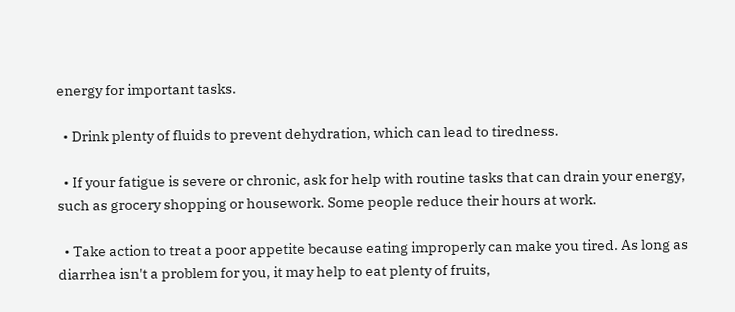energy for important tasks.

  • Drink plenty of fluids to prevent dehydration, which can lead to tiredness.

  • If your fatigue is severe or chronic, ask for help with routine tasks that can drain your energy, such as grocery shopping or housework. Some people reduce their hours at work.

  • Take action to treat a poor appetite because eating improperly can make you tired. As long as diarrhea isn't a problem for you, it may help to eat plenty of fruits,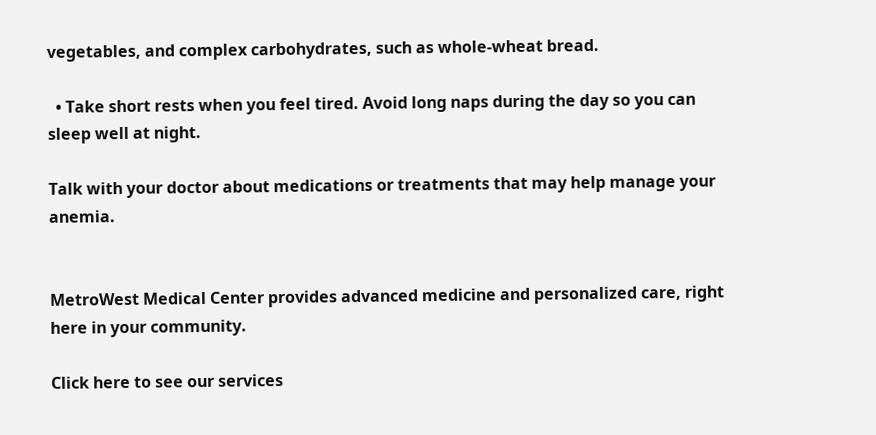vegetables, and complex carbohydrates, such as whole-wheat bread.

  • Take short rests when you feel tired. Avoid long naps during the day so you can sleep well at night.

Talk with your doctor about medications or treatments that may help manage your anemia.


MetroWest Medical Center provides advanced medicine and personalized care, right here in your community.

Click here to see our services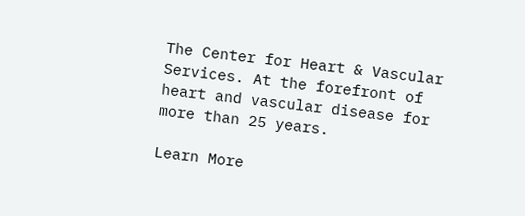The Center for Heart & Vascular Services. At the forefront of heart and vascular disease for more than 25 years.

Learn More